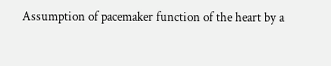Assumption of pacemaker function of the heart by a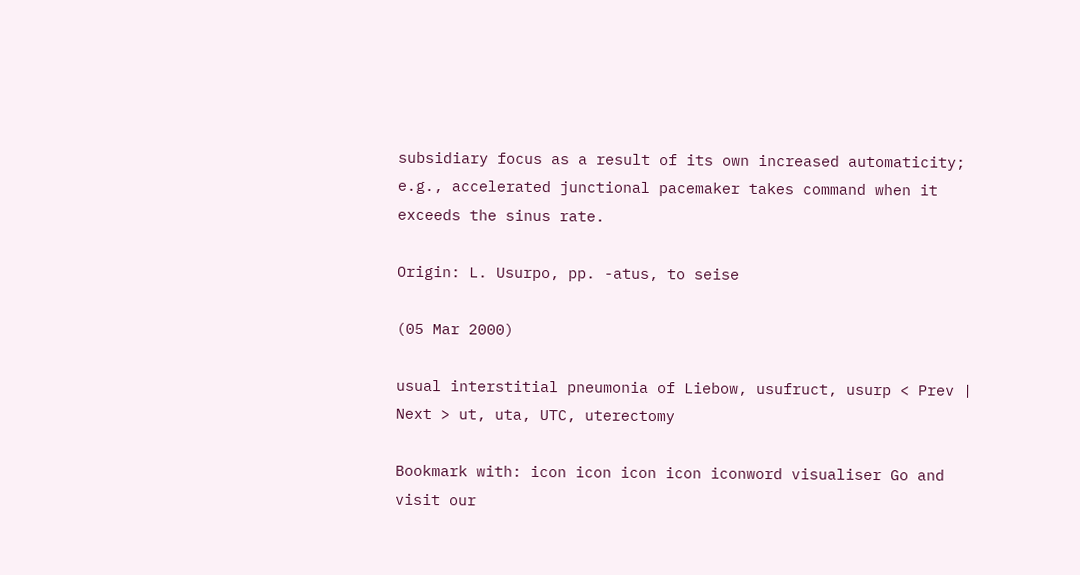subsidiary focus as a result of its own increased automaticity; e.g., accelerated junctional pacemaker takes command when it exceeds the sinus rate.

Origin: L. Usurpo, pp. -atus, to seise

(05 Mar 2000)

usual interstitial pneumonia of Liebow, usufruct, usurp < Prev | Next > ut, uta, UTC, uterectomy

Bookmark with: icon icon icon icon iconword visualiser Go and visit our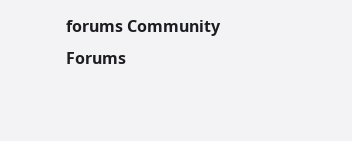forums Community Forums